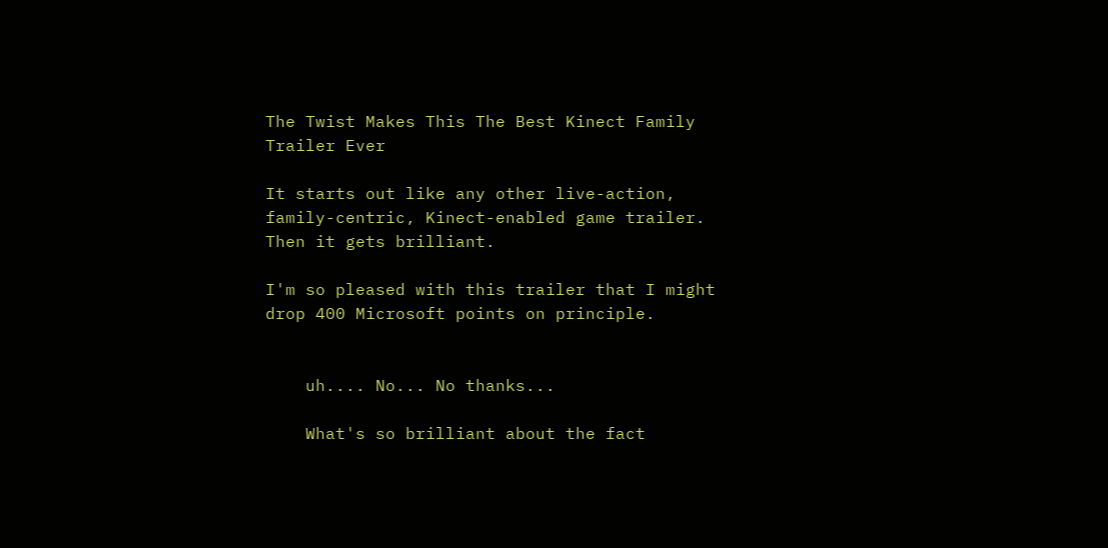The Twist Makes This The Best Kinect Family Trailer Ever

It starts out like any other live-action, family-centric, Kinect-enabled game trailer. Then it gets brilliant.

I'm so pleased with this trailer that I might drop 400 Microsoft points on principle.


    uh.... No... No thanks...

    What's so brilliant about the fact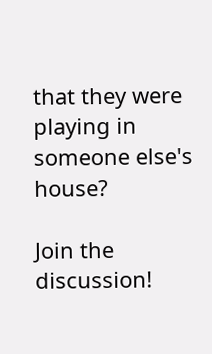that they were playing in someone else's house?

Join the discussion!